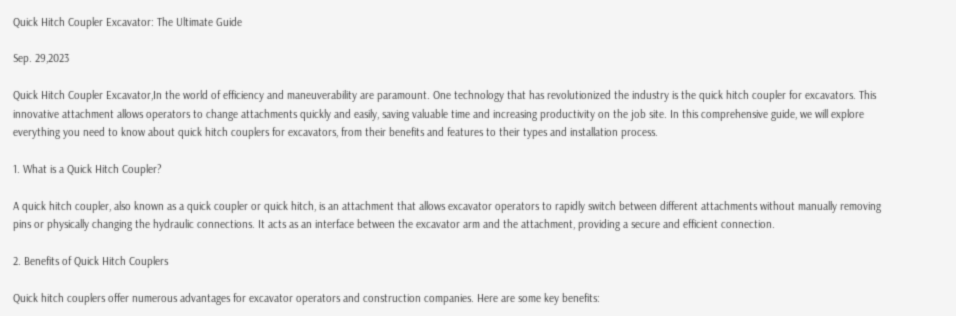Quick Hitch Coupler Excavator: The Ultimate Guide

Sep. 29,2023

Quick Hitch Coupler Excavator,In the world of efficiency and maneuverability are paramount. One technology that has revolutionized the industry is the quick hitch coupler for excavators. This innovative attachment allows operators to change attachments quickly and easily, saving valuable time and increasing productivity on the job site. In this comprehensive guide, we will explore everything you need to know about quick hitch couplers for excavators, from their benefits and features to their types and installation process.

1. What is a Quick Hitch Coupler?

A quick hitch coupler, also known as a quick coupler or quick hitch, is an attachment that allows excavator operators to rapidly switch between different attachments without manually removing pins or physically changing the hydraulic connections. It acts as an interface between the excavator arm and the attachment, providing a secure and efficient connection.

2. Benefits of Quick Hitch Couplers

Quick hitch couplers offer numerous advantages for excavator operators and construction companies. Here are some key benefits: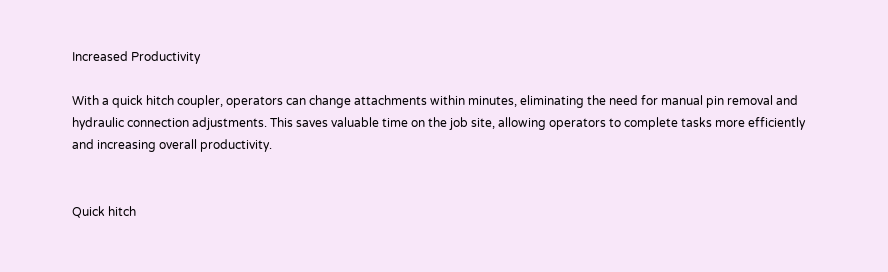Increased Productivity

With a quick hitch coupler, operators can change attachments within minutes, eliminating the need for manual pin removal and hydraulic connection adjustments. This saves valuable time on the job site, allowing operators to complete tasks more efficiently and increasing overall productivity.


Quick hitch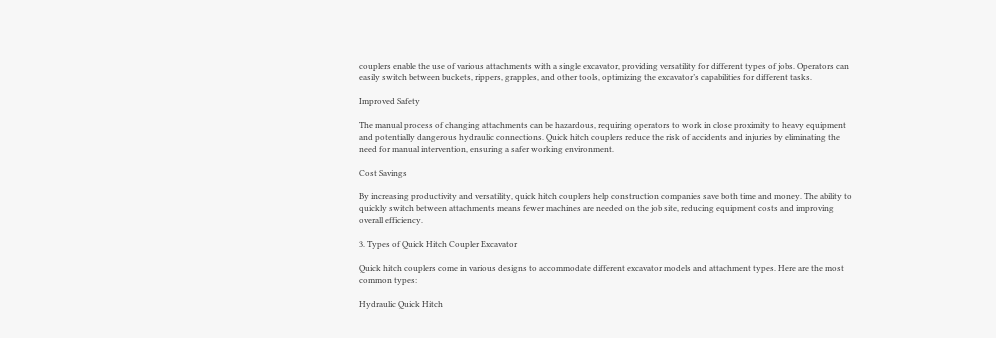couplers enable the use of various attachments with a single excavator, providing versatility for different types of jobs. Operators can easily switch between buckets, rippers, grapples, and other tools, optimizing the excavator’s capabilities for different tasks.

Improved Safety

The manual process of changing attachments can be hazardous, requiring operators to work in close proximity to heavy equipment and potentially dangerous hydraulic connections. Quick hitch couplers reduce the risk of accidents and injuries by eliminating the need for manual intervention, ensuring a safer working environment.

Cost Savings

By increasing productivity and versatility, quick hitch couplers help construction companies save both time and money. The ability to quickly switch between attachments means fewer machines are needed on the job site, reducing equipment costs and improving overall efficiency.

3. Types of Quick Hitch Coupler Excavator

Quick hitch couplers come in various designs to accommodate different excavator models and attachment types. Here are the most common types:

Hydraulic Quick Hitch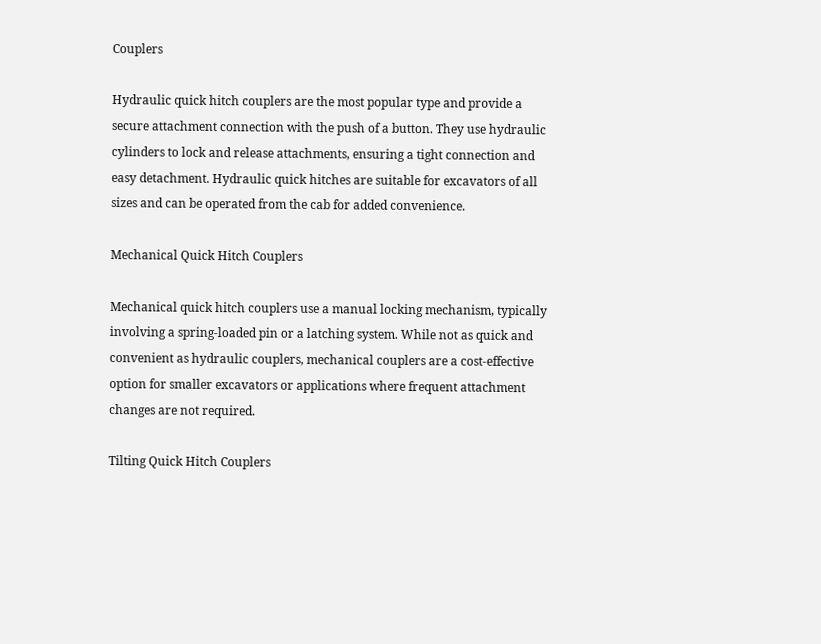Couplers

Hydraulic quick hitch couplers are the most popular type and provide a secure attachment connection with the push of a button. They use hydraulic cylinders to lock and release attachments, ensuring a tight connection and easy detachment. Hydraulic quick hitches are suitable for excavators of all sizes and can be operated from the cab for added convenience.

Mechanical Quick Hitch Couplers

Mechanical quick hitch couplers use a manual locking mechanism, typically involving a spring-loaded pin or a latching system. While not as quick and convenient as hydraulic couplers, mechanical couplers are a cost-effective option for smaller excavators or applications where frequent attachment changes are not required.

Tilting Quick Hitch Couplers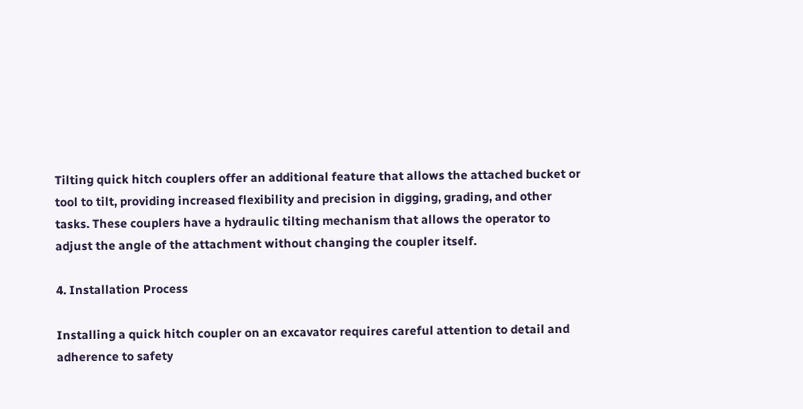Tilting quick hitch couplers offer an additional feature that allows the attached bucket or tool to tilt, providing increased flexibility and precision in digging, grading, and other tasks. These couplers have a hydraulic tilting mechanism that allows the operator to adjust the angle of the attachment without changing the coupler itself.

4. Installation Process

Installing a quick hitch coupler on an excavator requires careful attention to detail and adherence to safety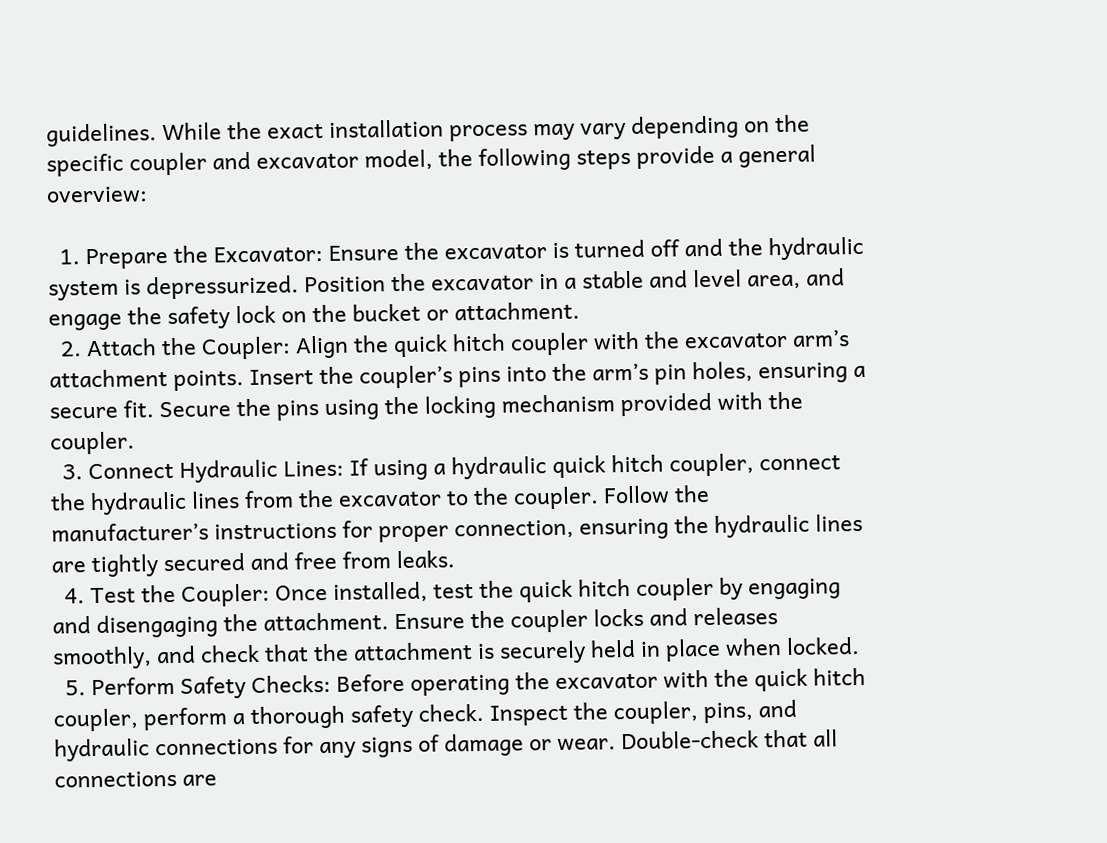guidelines. While the exact installation process may vary depending on the specific coupler and excavator model, the following steps provide a general overview:

  1. Prepare the Excavator: Ensure the excavator is turned off and the hydraulic system is depressurized. Position the excavator in a stable and level area, and engage the safety lock on the bucket or attachment.
  2. Attach the Coupler: Align the quick hitch coupler with the excavator arm’s attachment points. Insert the coupler’s pins into the arm’s pin holes, ensuring a secure fit. Secure the pins using the locking mechanism provided with the coupler.
  3. Connect Hydraulic Lines: If using a hydraulic quick hitch coupler, connect the hydraulic lines from the excavator to the coupler. Follow the manufacturer’s instructions for proper connection, ensuring the hydraulic lines are tightly secured and free from leaks.
  4. Test the Coupler: Once installed, test the quick hitch coupler by engaging and disengaging the attachment. Ensure the coupler locks and releases smoothly, and check that the attachment is securely held in place when locked.
  5. Perform Safety Checks: Before operating the excavator with the quick hitch coupler, perform a thorough safety check. Inspect the coupler, pins, and hydraulic connections for any signs of damage or wear. Double-check that all connections are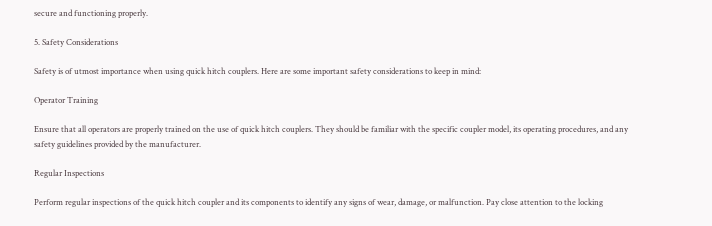secure and functioning properly.

5. Safety Considerations

Safety is of utmost importance when using quick hitch couplers. Here are some important safety considerations to keep in mind:

Operator Training

Ensure that all operators are properly trained on the use of quick hitch couplers. They should be familiar with the specific coupler model, its operating procedures, and any safety guidelines provided by the manufacturer.

Regular Inspections

Perform regular inspections of the quick hitch coupler and its components to identify any signs of wear, damage, or malfunction. Pay close attention to the locking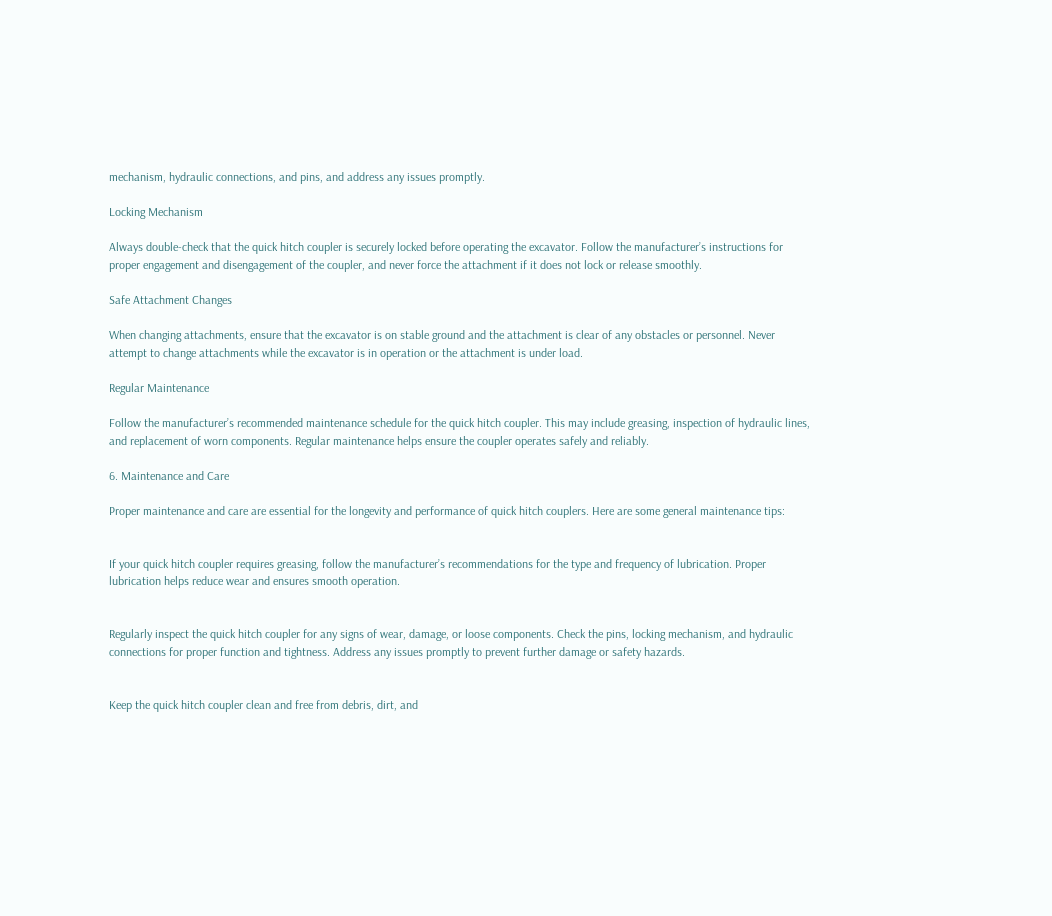mechanism, hydraulic connections, and pins, and address any issues promptly.

Locking Mechanism

Always double-check that the quick hitch coupler is securely locked before operating the excavator. Follow the manufacturer’s instructions for proper engagement and disengagement of the coupler, and never force the attachment if it does not lock or release smoothly.

Safe Attachment Changes

When changing attachments, ensure that the excavator is on stable ground and the attachment is clear of any obstacles or personnel. Never attempt to change attachments while the excavator is in operation or the attachment is under load.

Regular Maintenance

Follow the manufacturer’s recommended maintenance schedule for the quick hitch coupler. This may include greasing, inspection of hydraulic lines, and replacement of worn components. Regular maintenance helps ensure the coupler operates safely and reliably.

6. Maintenance and Care

Proper maintenance and care are essential for the longevity and performance of quick hitch couplers. Here are some general maintenance tips:


If your quick hitch coupler requires greasing, follow the manufacturer’s recommendations for the type and frequency of lubrication. Proper lubrication helps reduce wear and ensures smooth operation.


Regularly inspect the quick hitch coupler for any signs of wear, damage, or loose components. Check the pins, locking mechanism, and hydraulic connections for proper function and tightness. Address any issues promptly to prevent further damage or safety hazards.


Keep the quick hitch coupler clean and free from debris, dirt, and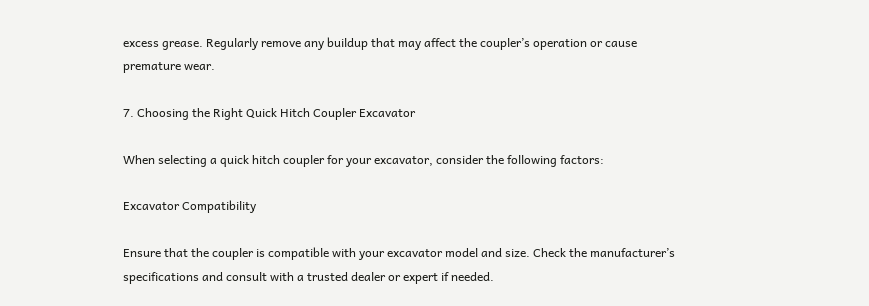excess grease. Regularly remove any buildup that may affect the coupler’s operation or cause premature wear.

7. Choosing the Right Quick Hitch Coupler Excavator

When selecting a quick hitch coupler for your excavator, consider the following factors:

Excavator Compatibility

Ensure that the coupler is compatible with your excavator model and size. Check the manufacturer’s specifications and consult with a trusted dealer or expert if needed.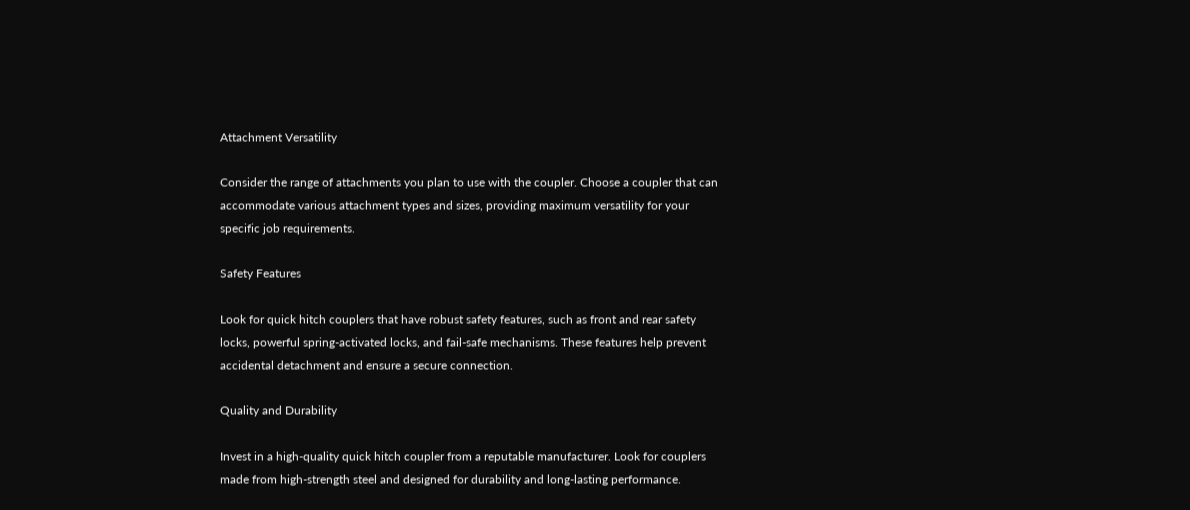Attachment Versatility

Consider the range of attachments you plan to use with the coupler. Choose a coupler that can accommodate various attachment types and sizes, providing maximum versatility for your specific job requirements.

Safety Features

Look for quick hitch couplers that have robust safety features, such as front and rear safety locks, powerful spring-activated locks, and fail-safe mechanisms. These features help prevent accidental detachment and ensure a secure connection.

Quality and Durability

Invest in a high-quality quick hitch coupler from a reputable manufacturer. Look for couplers made from high-strength steel and designed for durability and long-lasting performance.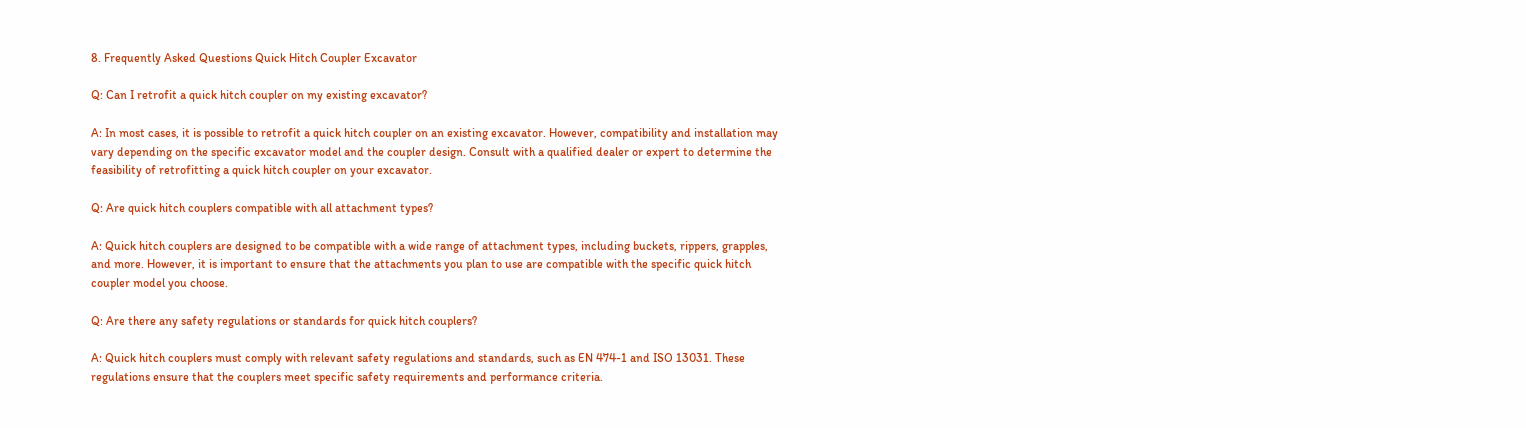8. Frequently Asked Questions Quick Hitch Coupler Excavator

Q: Can I retrofit a quick hitch coupler on my existing excavator?

A: In most cases, it is possible to retrofit a quick hitch coupler on an existing excavator. However, compatibility and installation may vary depending on the specific excavator model and the coupler design. Consult with a qualified dealer or expert to determine the feasibility of retrofitting a quick hitch coupler on your excavator.

Q: Are quick hitch couplers compatible with all attachment types?

A: Quick hitch couplers are designed to be compatible with a wide range of attachment types, including buckets, rippers, grapples, and more. However, it is important to ensure that the attachments you plan to use are compatible with the specific quick hitch coupler model you choose.

Q: Are there any safety regulations or standards for quick hitch couplers?

A: Quick hitch couplers must comply with relevant safety regulations and standards, such as EN 474-1 and ISO 13031. These regulations ensure that the couplers meet specific safety requirements and performance criteria.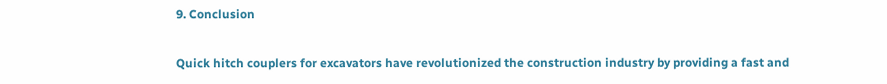9. Conclusion

Quick hitch couplers for excavators have revolutionized the construction industry by providing a fast and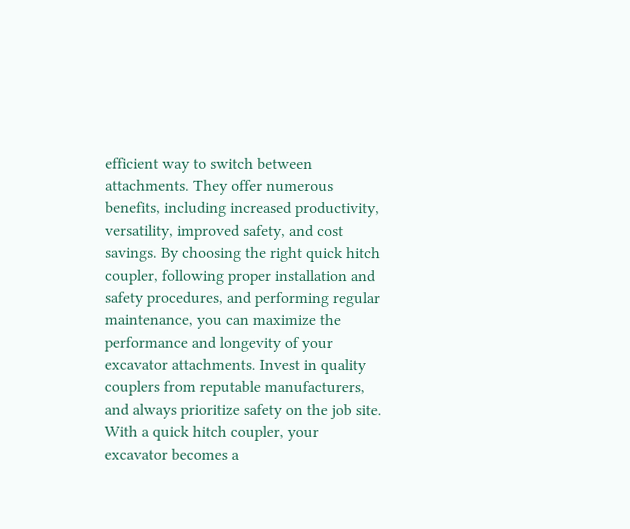efficient way to switch between attachments. They offer numerous benefits, including increased productivity, versatility, improved safety, and cost savings. By choosing the right quick hitch coupler, following proper installation and safety procedures, and performing regular maintenance, you can maximize the performance and longevity of your excavator attachments. Invest in quality couplers from reputable manufacturers, and always prioritize safety on the job site. With a quick hitch coupler, your excavator becomes a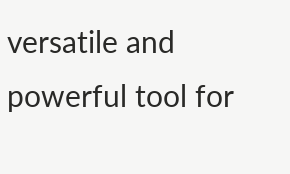versatile and powerful tool for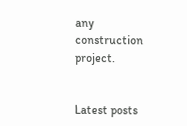any construction project.


Latest posts